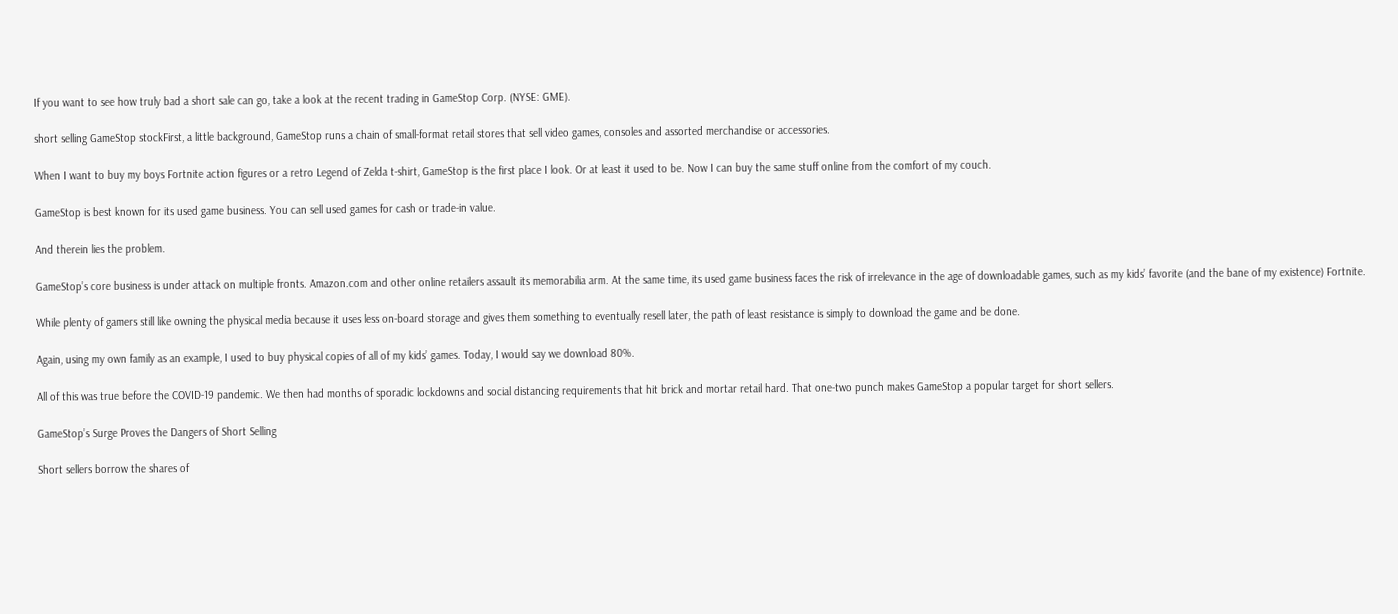If you want to see how truly bad a short sale can go, take a look at the recent trading in GameStop Corp. (NYSE: GME).

short selling GameStop stockFirst, a little background, GameStop runs a chain of small-format retail stores that sell video games, consoles and assorted merchandise or accessories.

When I want to buy my boys Fortnite action figures or a retro Legend of Zelda t-shirt, GameStop is the first place I look. Or at least it used to be. Now I can buy the same stuff online from the comfort of my couch.

GameStop is best known for its used game business. You can sell used games for cash or trade-in value.

And therein lies the problem.

GameStop’s core business is under attack on multiple fronts. Amazon.com and other online retailers assault its memorabilia arm. At the same time, its used game business faces the risk of irrelevance in the age of downloadable games, such as my kids’ favorite (and the bane of my existence) Fortnite.

While plenty of gamers still like owning the physical media because it uses less on-board storage and gives them something to eventually resell later, the path of least resistance is simply to download the game and be done.

Again, using my own family as an example, I used to buy physical copies of all of my kids’ games. Today, I would say we download 80%.

All of this was true before the COVID-19 pandemic. We then had months of sporadic lockdowns and social distancing requirements that hit brick and mortar retail hard. That one-two punch makes GameStop a popular target for short sellers.

GameStop’s Surge Proves the Dangers of Short Selling

Short sellers borrow the shares of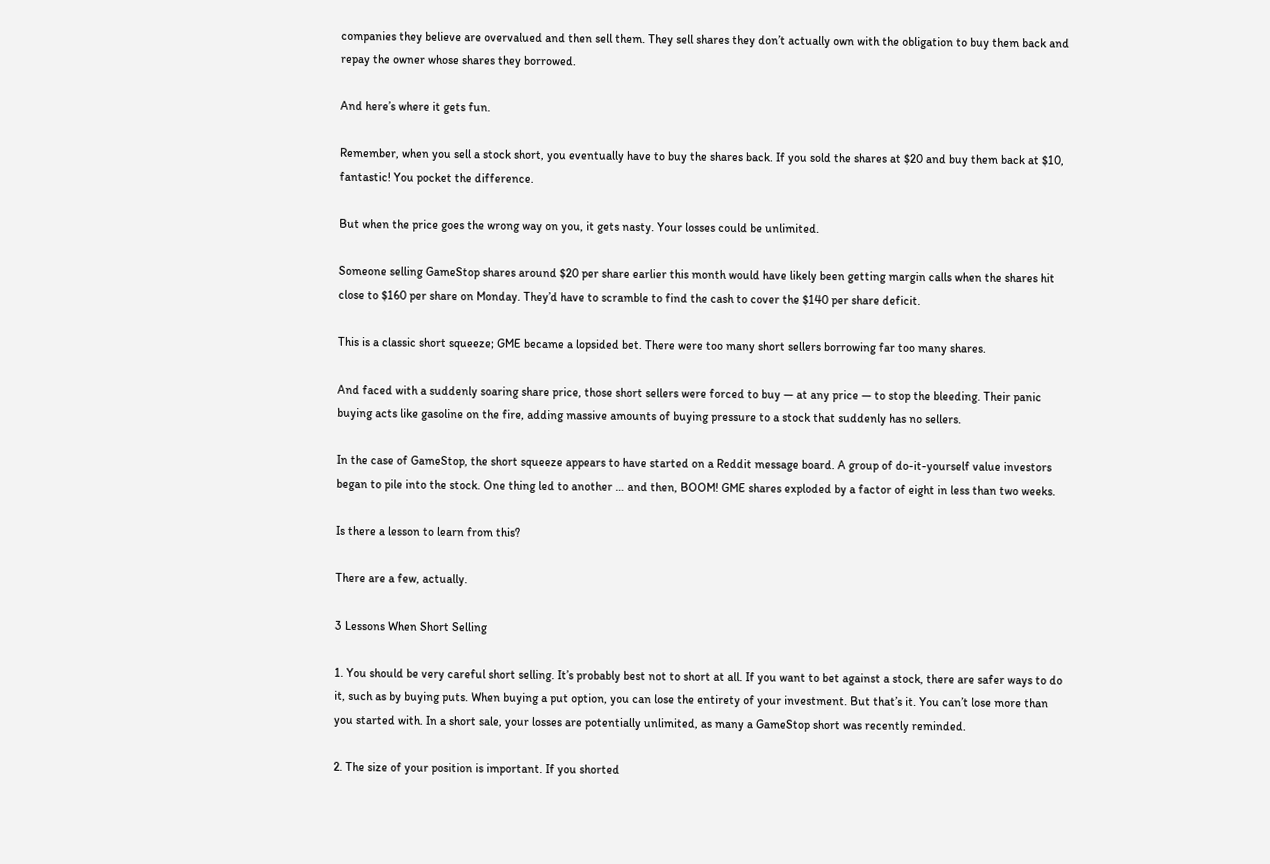companies they believe are overvalued and then sell them. They sell shares they don’t actually own with the obligation to buy them back and repay the owner whose shares they borrowed.

And here’s where it gets fun.

Remember, when you sell a stock short, you eventually have to buy the shares back. If you sold the shares at $20 and buy them back at $10, fantastic! You pocket the difference.

But when the price goes the wrong way on you, it gets nasty. Your losses could be unlimited.

Someone selling GameStop shares around $20 per share earlier this month would have likely been getting margin calls when the shares hit close to $160 per share on Monday. They’d have to scramble to find the cash to cover the $140 per share deficit.

This is a classic short squeeze; GME became a lopsided bet. There were too many short sellers borrowing far too many shares.

And faced with a suddenly soaring share price, those short sellers were forced to buy — at any price — to stop the bleeding. Their panic buying acts like gasoline on the fire, adding massive amounts of buying pressure to a stock that suddenly has no sellers.

In the case of GameStop, the short squeeze appears to have started on a Reddit message board. A group of do-it-yourself value investors began to pile into the stock. One thing led to another … and then, BOOM! GME shares exploded by a factor of eight in less than two weeks.

Is there a lesson to learn from this?

There are a few, actually.

3 Lessons When Short Selling

1. You should be very careful short selling. It’s probably best not to short at all. If you want to bet against a stock, there are safer ways to do it, such as by buying puts. When buying a put option, you can lose the entirety of your investment. But that’s it. You can’t lose more than you started with. In a short sale, your losses are potentially unlimited, as many a GameStop short was recently reminded.

2. The size of your position is important. If you shorted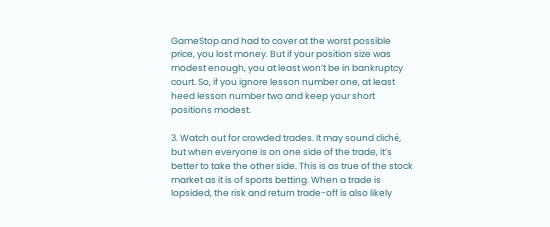GameStop and had to cover at the worst possible price, you lost money. But if your position size was modest enough, you at least won’t be in bankruptcy court. So, if you ignore lesson number one, at least heed lesson number two and keep your short positions modest.

3. Watch out for crowded trades. It may sound cliché, but when everyone is on one side of the trade, it’s better to take the other side. This is as true of the stock market as it is of sports betting. When a trade is lopsided, the risk and return trade-off is also likely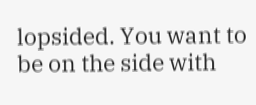lopsided. You want to be on the side with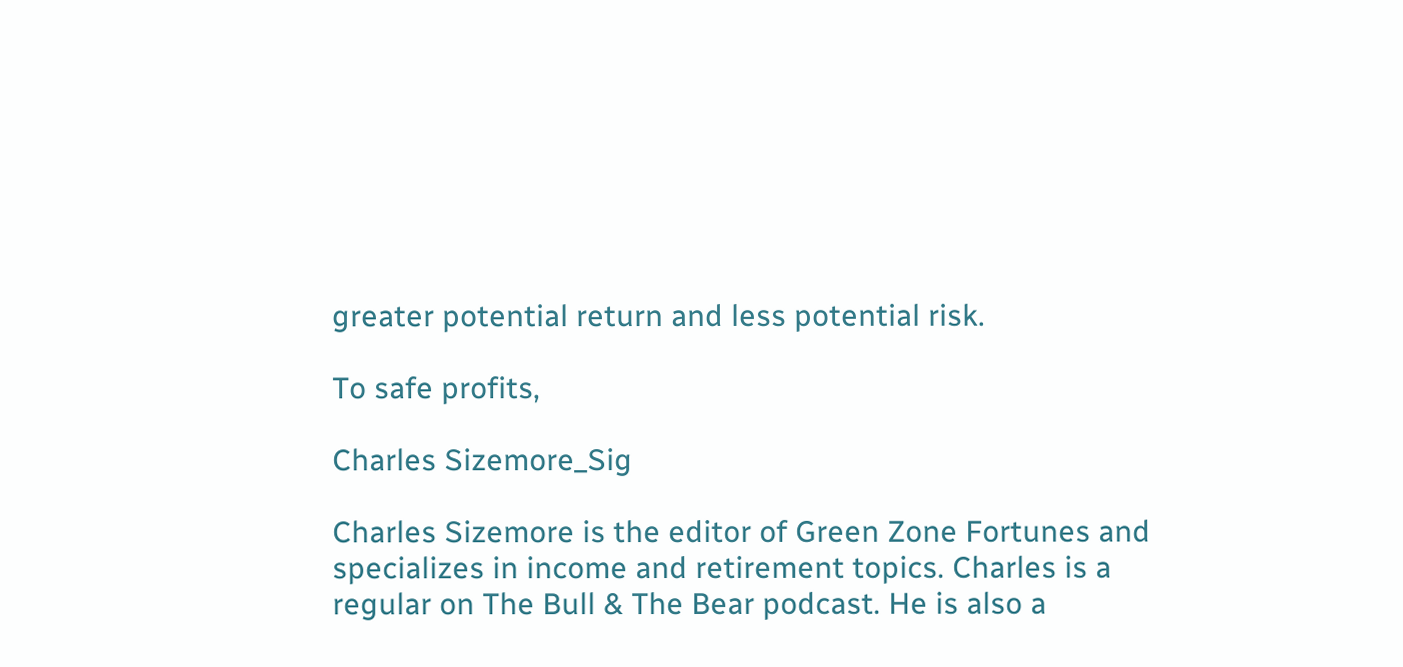greater potential return and less potential risk.

To safe profits,

Charles Sizemore_Sig

Charles Sizemore is the editor of Green Zone Fortunes and specializes in income and retirement topics. Charles is a regular on The Bull & The Bear podcast. He is also a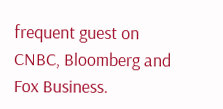frequent guest on CNBC, Bloomberg and Fox Business.